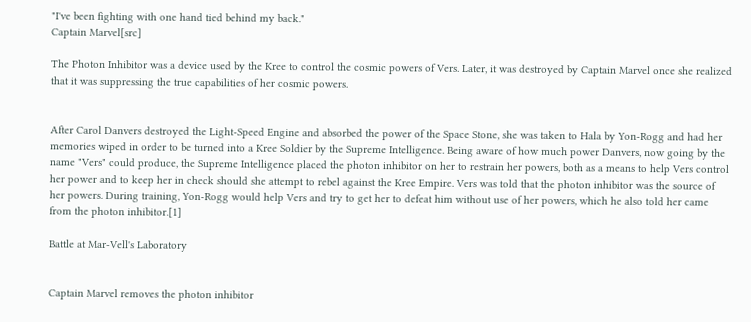"I've been fighting with one hand tied behind my back."
Captain Marvel[src]

The Photon Inhibitor was a device used by the Kree to control the cosmic powers of Vers. Later, it was destroyed by Captain Marvel once she realized that it was suppressing the true capabilities of her cosmic powers.


After Carol Danvers destroyed the Light-Speed Engine and absorbed the power of the Space Stone, she was taken to Hala by Yon-Rogg and had her memories wiped in order to be turned into a Kree Soldier by the Supreme Intelligence. Being aware of how much power Danvers, now going by the name "Vers" could produce, the Supreme Intelligence placed the photon inhibitor on her to restrain her powers, both as a means to help Vers control her power and to keep her in check should she attempt to rebel against the Kree Empire. Vers was told that the photon inhibitor was the source of her powers. During training, Yon-Rogg would help Vers and try to get her to defeat him without use of her powers, which he also told her came from the photon inhibitor.[1]

Battle at Mar-Vell's Laboratory


Captain Marvel removes the photon inhibitor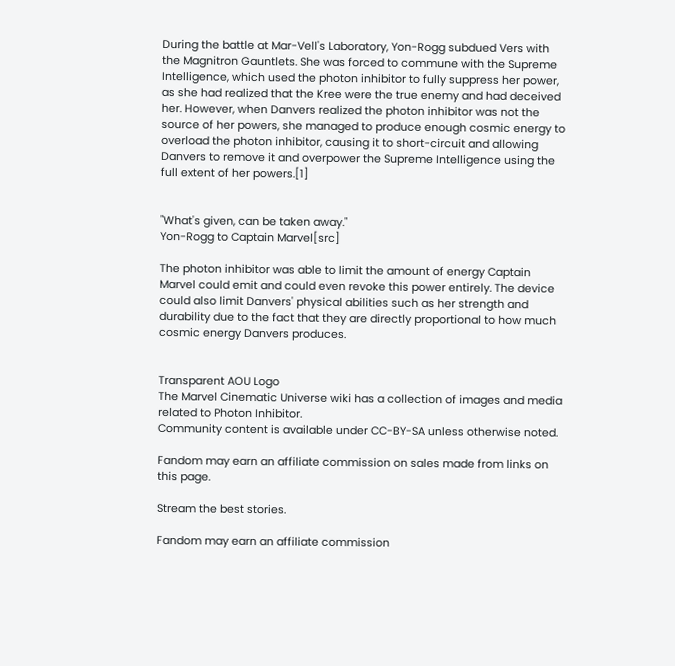During the battle at Mar-Vell's Laboratory, Yon-Rogg subdued Vers with the Magnitron Gauntlets. She was forced to commune with the Supreme Intelligence, which used the photon inhibitor to fully suppress her power, as she had realized that the Kree were the true enemy and had deceived her. However, when Danvers realized the photon inhibitor was not the source of her powers, she managed to produce enough cosmic energy to overload the photon inhibitor, causing it to short-circuit and allowing Danvers to remove it and overpower the Supreme Intelligence using the full extent of her powers.[1]


"What's given, can be taken away."
Yon-Rogg to Captain Marvel[src]

The photon inhibitor was able to limit the amount of energy Captain Marvel could emit and could even revoke this power entirely. The device could also limit Danvers' physical abilities such as her strength and durability due to the fact that they are directly proportional to how much cosmic energy Danvers produces.


Transparent AOU Logo
The Marvel Cinematic Universe wiki has a collection of images and media related to Photon Inhibitor.
Community content is available under CC-BY-SA unless otherwise noted.

Fandom may earn an affiliate commission on sales made from links on this page.

Stream the best stories.

Fandom may earn an affiliate commission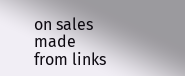on sales made from links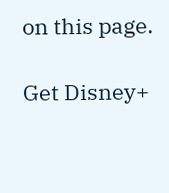on this page.

Get Disney+